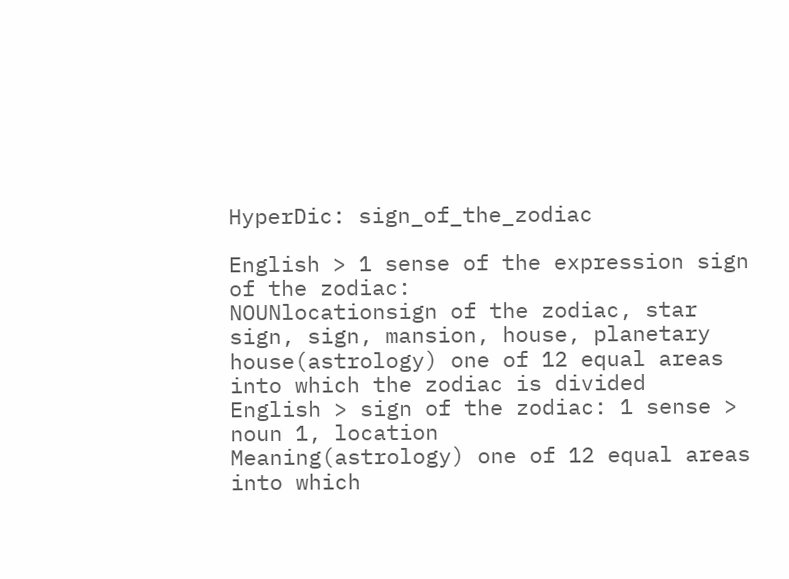HyperDic: sign_of_the_zodiac

English > 1 sense of the expression sign of the zodiac:
NOUNlocationsign of the zodiac, star sign, sign, mansion, house, planetary house(astrology) one of 12 equal areas into which the zodiac is divided
English > sign of the zodiac: 1 sense > noun 1, location
Meaning(astrology) one of 12 equal areas into which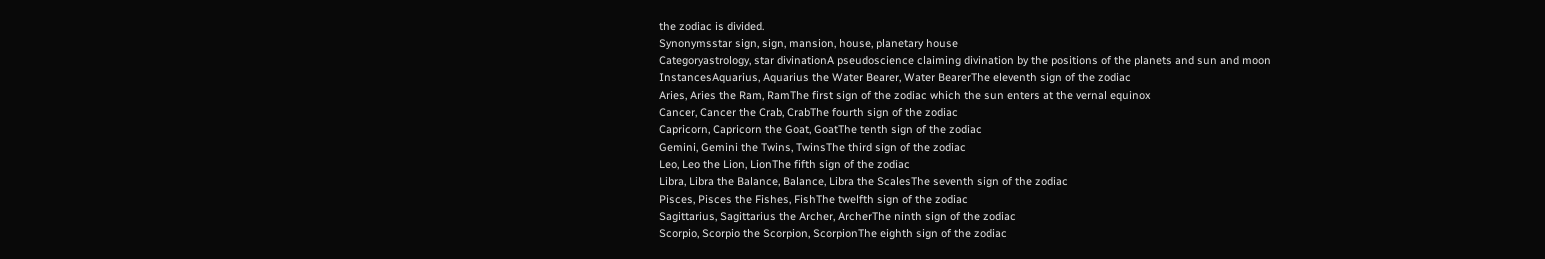the zodiac is divided.
Synonymsstar sign, sign, mansion, house, planetary house
Categoryastrology, star divinationA pseudoscience claiming divination by the positions of the planets and sun and moon
InstancesAquarius, Aquarius the Water Bearer, Water BearerThe eleventh sign of the zodiac
Aries, Aries the Ram, RamThe first sign of the zodiac which the sun enters at the vernal equinox
Cancer, Cancer the Crab, CrabThe fourth sign of the zodiac
Capricorn, Capricorn the Goat, GoatThe tenth sign of the zodiac
Gemini, Gemini the Twins, TwinsThe third sign of the zodiac
Leo, Leo the Lion, LionThe fifth sign of the zodiac
Libra, Libra the Balance, Balance, Libra the ScalesThe seventh sign of the zodiac
Pisces, Pisces the Fishes, FishThe twelfth sign of the zodiac
Sagittarius, Sagittarius the Archer, ArcherThe ninth sign of the zodiac
Scorpio, Scorpio the Scorpion, ScorpionThe eighth sign of the zodiac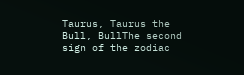Taurus, Taurus the Bull, BullThe second sign of the zodiac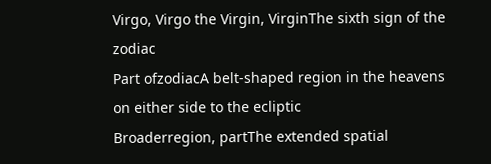Virgo, Virgo the Virgin, VirginThe sixth sign of the zodiac
Part ofzodiacA belt-shaped region in the heavens on either side to the ecliptic
Broaderregion, partThe extended spatial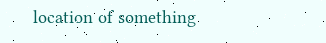location of something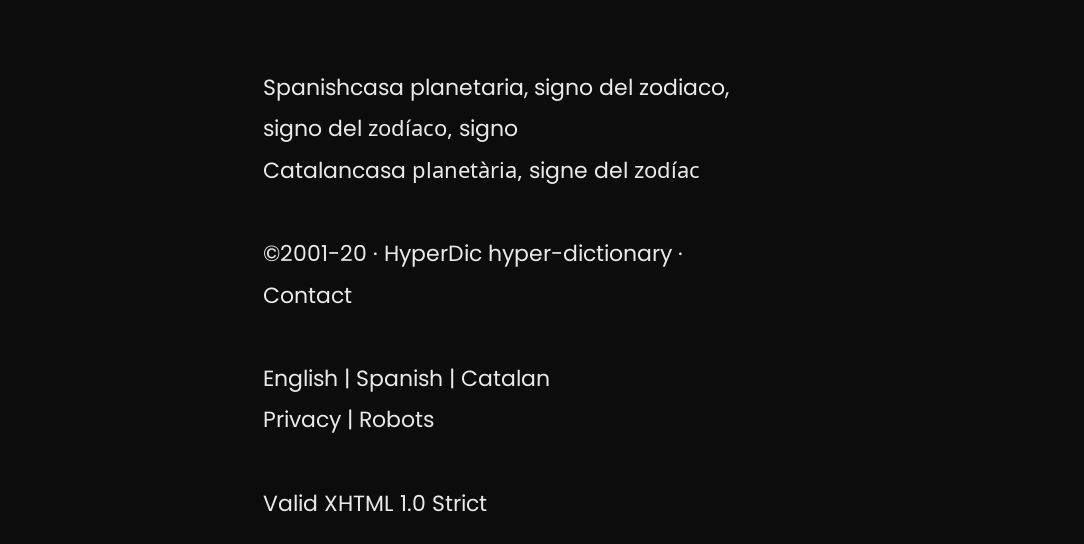Spanishcasa planetaria, signo del zodiaco, signo del zodíaco, signo
Catalancasa planetària, signe del zodíac

©2001-20 · HyperDic hyper-dictionary · Contact

English | Spanish | Catalan
Privacy | Robots

Valid XHTML 1.0 Strict